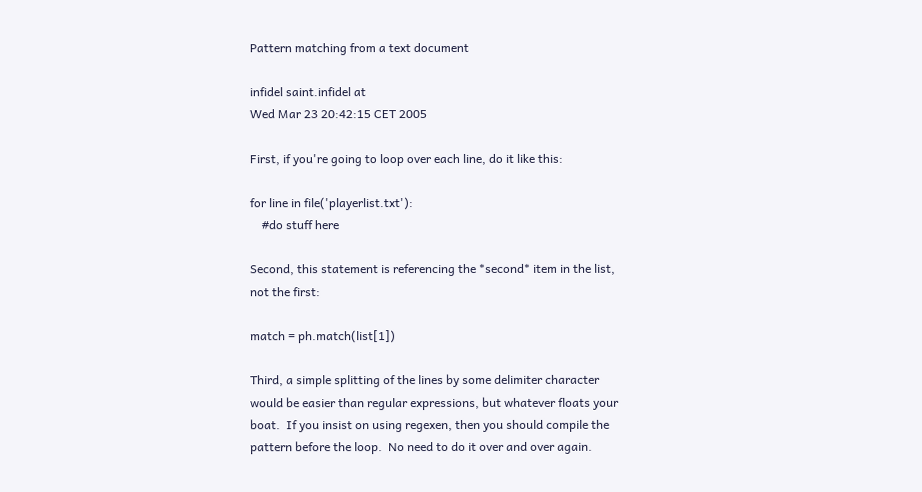Pattern matching from a text document

infidel saint.infidel at
Wed Mar 23 20:42:15 CET 2005

First, if you're going to loop over each line, do it like this:

for line in file('playerlist.txt'):
    #do stuff here

Second, this statement is referencing the *second* item in the list,
not the first:

match = ph.match(list[1])

Third, a simple splitting of the lines by some delimiter character
would be easier than regular expressions, but whatever floats your
boat.  If you insist on using regexen, then you should compile the
pattern before the loop.  No need to do it over and over again.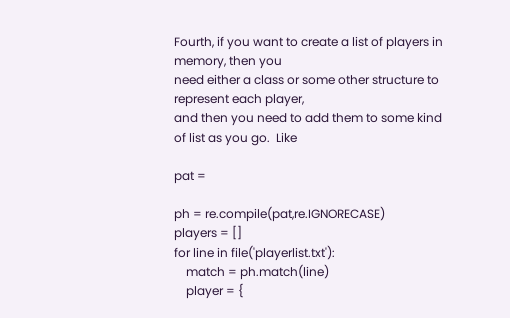Fourth, if you want to create a list of players in memory, then you
need either a class or some other structure to represent each player,
and then you need to add them to some kind of list as you go.  Like

pat =

ph = re.compile(pat,re.IGNORECASE)
players = []
for line in file('playerlist.txt'):
    match = ph.match(line)
    player = {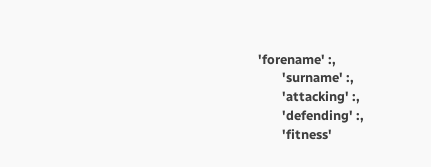'forename' :,
        'surname' :,
        'attacking' :,
        'defending' :,
        'fitness'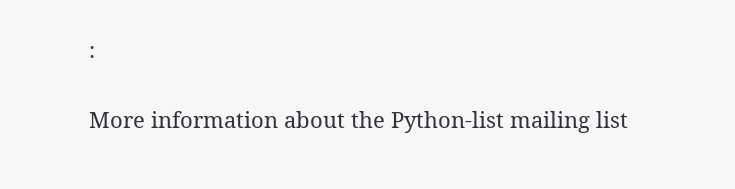:

More information about the Python-list mailing list